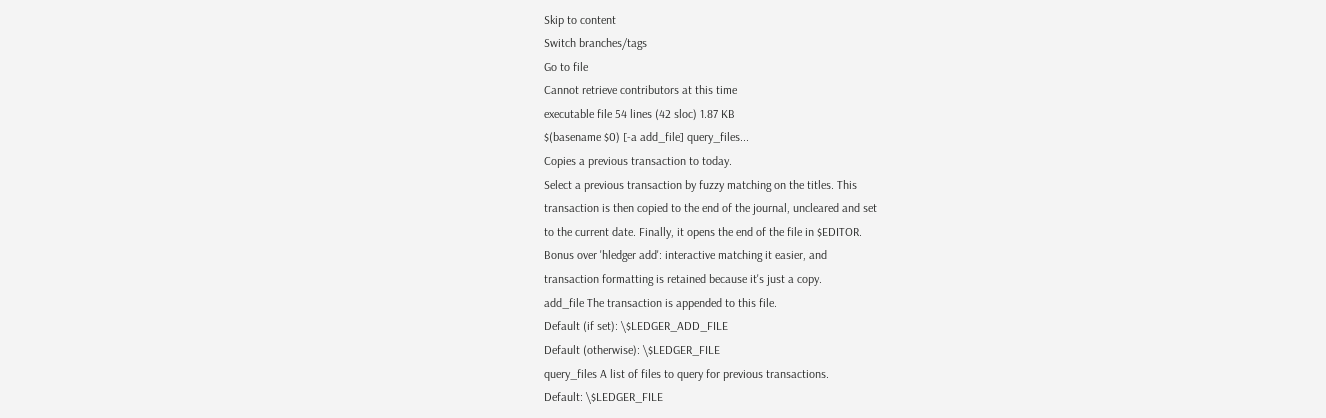Skip to content
Switch branches/tags
Go to file
Cannot retrieve contributors at this time
executable file 54 lines (42 sloc) 1.87 KB
$(basename $0) [-a add_file] query_files...
Copies a previous transaction to today.
Select a previous transaction by fuzzy matching on the titles. This
transaction is then copied to the end of the journal, uncleared and set
to the current date. Finally, it opens the end of the file in $EDITOR.
Bonus over 'hledger add': interactive matching it easier, and
transaction formatting is retained because it's just a copy.
add_file The transaction is appended to this file.
Default (if set): \$LEDGER_ADD_FILE
Default (otherwise): \$LEDGER_FILE
query_files A list of files to query for previous transactions.
Default: \$LEDGER_FILE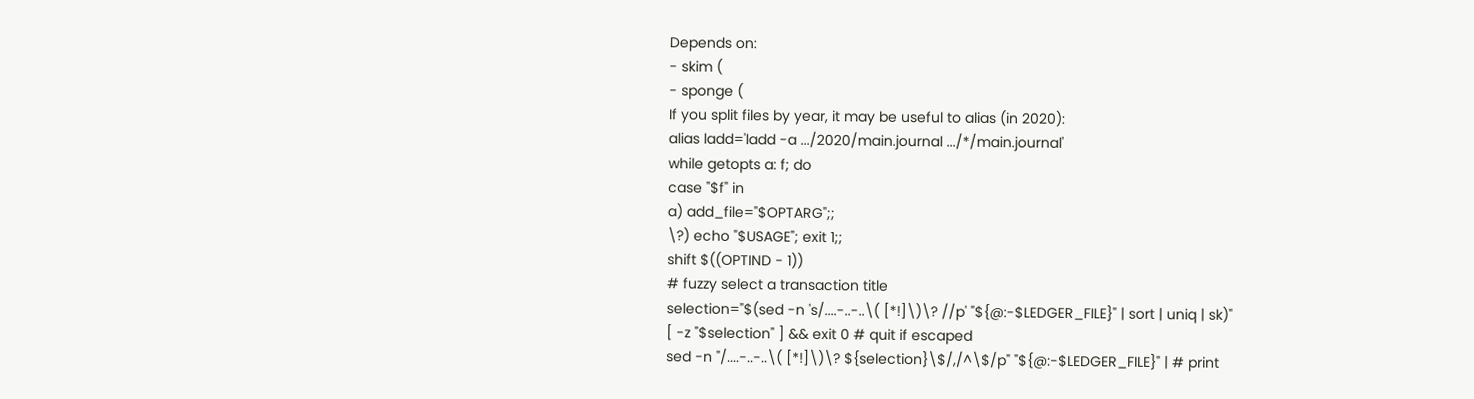Depends on:
- skim (
- sponge (
If you split files by year, it may be useful to alias (in 2020):
alias ladd='ladd -a .../2020/main.journal .../*/main.journal'
while getopts a: f; do
case "$f" in
a) add_file="$OPTARG";;
\?) echo "$USAGE"; exit 1;;
shift $((OPTIND - 1))
# fuzzy select a transaction title
selection="$(sed -n 's/....-..-..\( [*!]\)\? //p' "${@:-$LEDGER_FILE}" | sort | uniq | sk)"
[ -z "$selection" ] && exit 0 # quit if escaped
sed -n "/....-..-..\( [*!]\)\? ${selection}\$/,/^\$/p" "${@:-$LEDGER_FILE}" | # print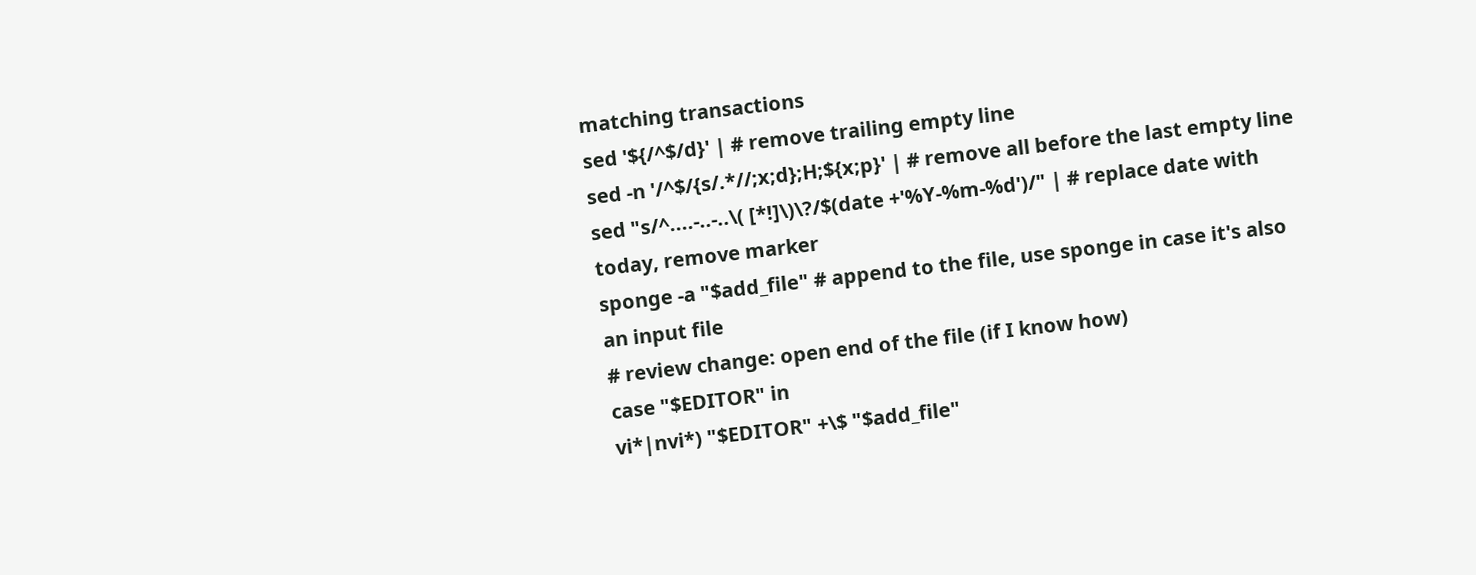matching transactions
sed '${/^$/d}' | # remove trailing empty line
sed -n '/^$/{s/.*//;x;d};H;${x;p}' | # remove all before the last empty line
sed "s/^....-..-..\( [*!]\)\?/$(date +'%Y-%m-%d')/" | # replace date with today, remove marker
sponge -a "$add_file" # append to the file, use sponge in case it's also an input file
# review change: open end of the file (if I know how)
case "$EDITOR" in
vi*|nvi*) "$EDITOR" +\$ "$add_file"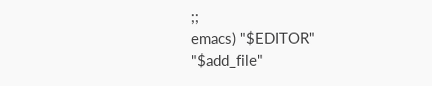;;
emacs) "$EDITOR" "$add_file"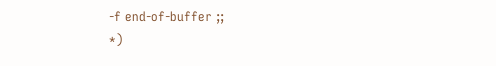-f end-of-buffer ;;
*)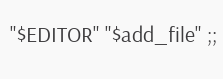"$EDITOR" "$add_file" ;;